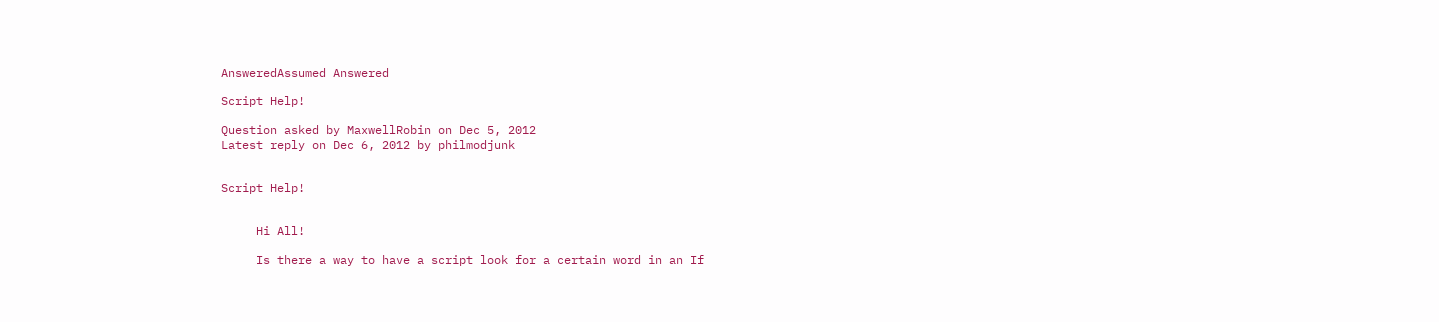AnsweredAssumed Answered

Script Help!

Question asked by MaxwellRobin on Dec 5, 2012
Latest reply on Dec 6, 2012 by philmodjunk


Script Help!


     Hi All!

     Is there a way to have a script look for a certain word in an If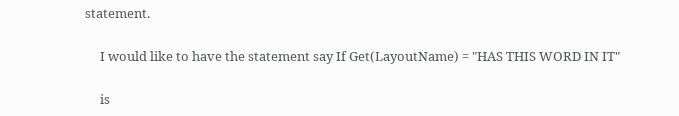statement.

     I would like to have the statement say If Get(LayoutName) = "HAS THIS WORD IN IT"

     is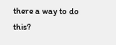there a way to do this?